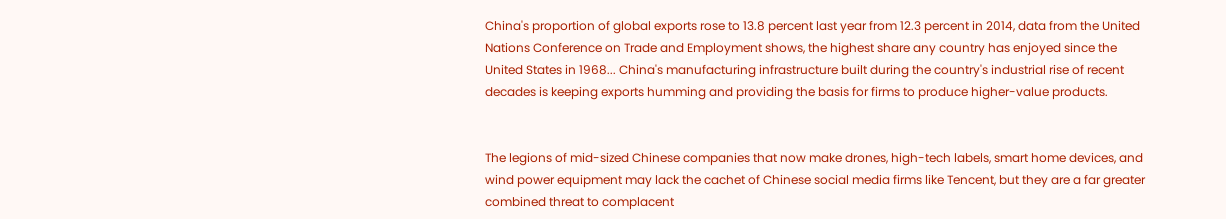China's proportion of global exports rose to 13.8 percent last year from 12.3 percent in 2014, data from the United Nations Conference on Trade and Employment shows, the highest share any country has enjoyed since the United States in 1968... China's manufacturing infrastructure built during the country's industrial rise of recent decades is keeping exports humming and providing the basis for firms to produce higher-value products.


The legions of mid-sized Chinese companies that now make drones, high-tech labels, smart home devices, and wind power equipment may lack the cachet of Chinese social media firms like Tencent, but they are a far greater combined threat to complacent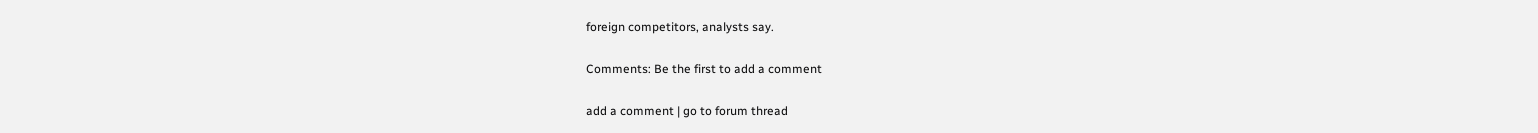foreign competitors, analysts say.

Comments: Be the first to add a comment

add a comment | go to forum thread